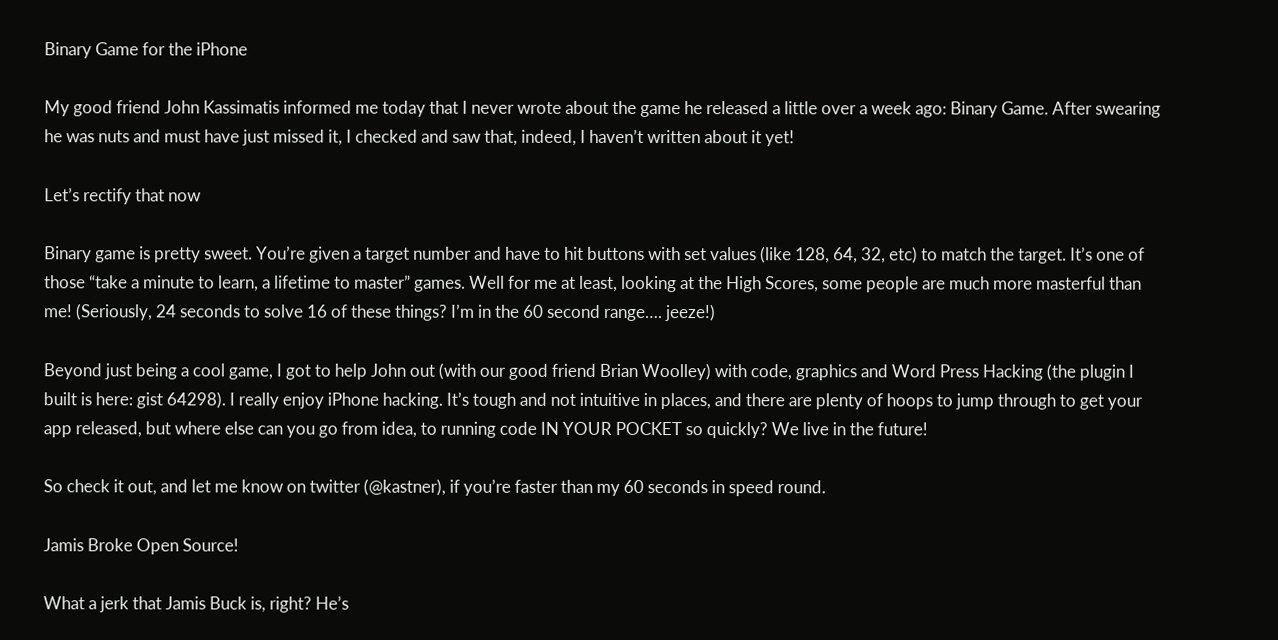Binary Game for the iPhone

My good friend John Kassimatis informed me today that I never wrote about the game he released a little over a week ago: Binary Game. After swearing he was nuts and must have just missed it, I checked and saw that, indeed, I haven’t written about it yet!

Let’s rectify that now

Binary game is pretty sweet. You’re given a target number and have to hit buttons with set values (like 128, 64, 32, etc) to match the target. It’s one of those “take a minute to learn, a lifetime to master” games. Well for me at least, looking at the High Scores, some people are much more masterful than me! (Seriously, 24 seconds to solve 16 of these things? I’m in the 60 second range…. jeeze!)

Beyond just being a cool game, I got to help John out (with our good friend Brian Woolley) with code, graphics and Word Press Hacking (the plugin I built is here: gist 64298). I really enjoy iPhone hacking. It’s tough and not intuitive in places, and there are plenty of hoops to jump through to get your app released, but where else can you go from idea, to running code IN YOUR POCKET so quickly? We live in the future!

So check it out, and let me know on twitter (@kastner), if you’re faster than my 60 seconds in speed round.

Jamis Broke Open Source!

What a jerk that Jamis Buck is, right? He’s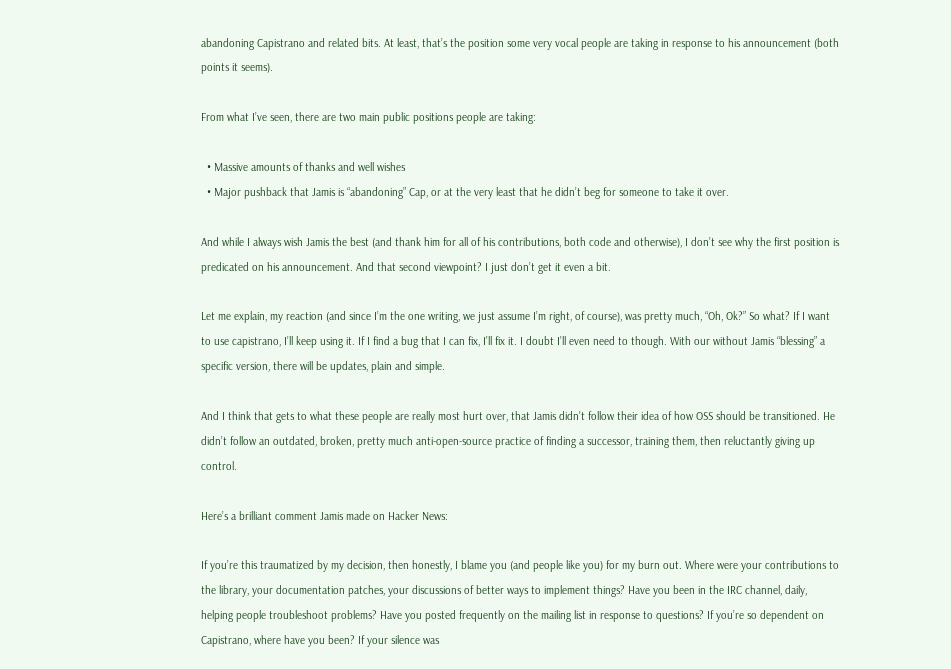abandoning Capistrano and related bits. At least, that’s the position some very vocal people are taking in response to his announcement (both points it seems).

From what I’ve seen, there are two main public positions people are taking:

  • Massive amounts of thanks and well wishes
  • Major pushback that Jamis is “abandoning” Cap, or at the very least that he didn’t beg for someone to take it over.

And while I always wish Jamis the best (and thank him for all of his contributions, both code and otherwise), I don’t see why the first position is predicated on his announcement. And that second viewpoint? I just don’t get it even a bit.

Let me explain, my reaction (and since I’m the one writing, we just assume I’m right, of course), was pretty much, “Oh, Ok?” So what? If I want to use capistrano, I’ll keep using it. If I find a bug that I can fix, I’ll fix it. I doubt I’ll even need to though. With our without Jamis “blessing” a specific version, there will be updates, plain and simple.

And I think that gets to what these people are really most hurt over, that Jamis didn’t follow their idea of how OSS should be transitioned. He didn’t follow an outdated, broken, pretty much anti-open-source practice of finding a successor, training them, then reluctantly giving up control.

Here’s a brilliant comment Jamis made on Hacker News:

If you’re this traumatized by my decision, then honestly, I blame you (and people like you) for my burn out. Where were your contributions to the library, your documentation patches, your discussions of better ways to implement things? Have you been in the IRC channel, daily, helping people troubleshoot problems? Have you posted frequently on the mailing list in response to questions? If you’re so dependent on Capistrano, where have you been? If your silence was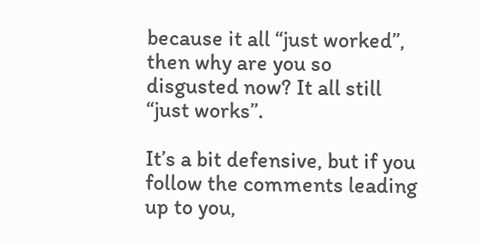because it all “just worked”, then why are you so disgusted now? It all still “just works”.

It’s a bit defensive, but if you follow the comments leading up to you,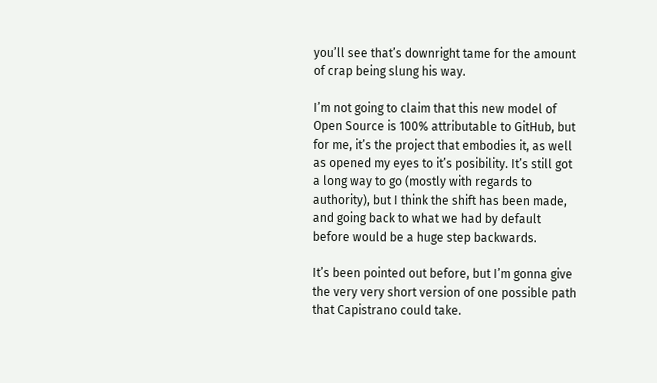you’ll see that’s downright tame for the amount of crap being slung his way.

I’m not going to claim that this new model of Open Source is 100% attributable to GitHub, but for me, it’s the project that embodies it, as well as opened my eyes to it’s posibility. It’s still got a long way to go (mostly with regards to authority), but I think the shift has been made, and going back to what we had by default before would be a huge step backwards.

It’s been pointed out before, but I’m gonna give the very very short version of one possible path that Capistrano could take.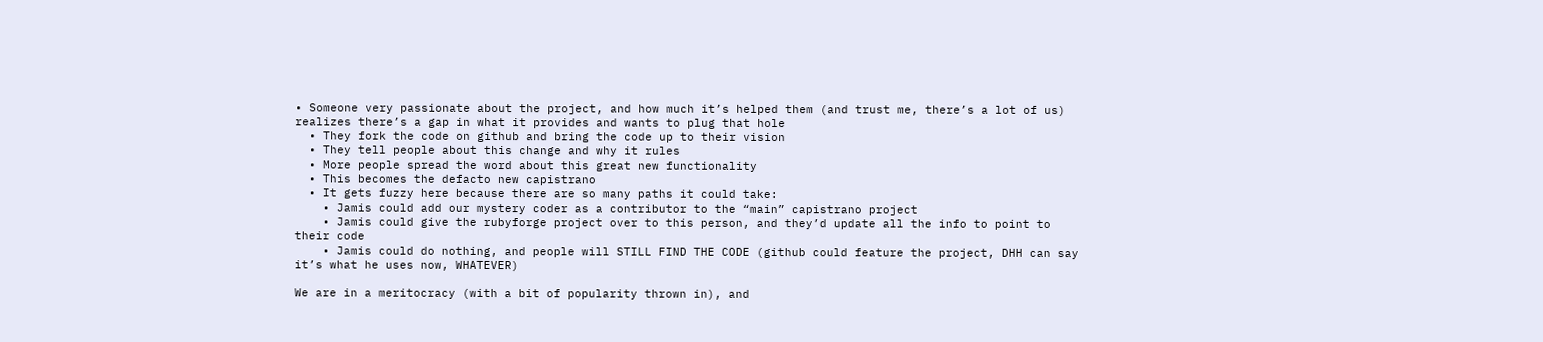• Someone very passionate about the project, and how much it’s helped them (and trust me, there’s a lot of us) realizes there’s a gap in what it provides and wants to plug that hole
  • They fork the code on github and bring the code up to their vision
  • They tell people about this change and why it rules
  • More people spread the word about this great new functionality
  • This becomes the defacto new capistrano
  • It gets fuzzy here because there are so many paths it could take:
    • Jamis could add our mystery coder as a contributor to the “main” capistrano project
    • Jamis could give the rubyforge project over to this person, and they’d update all the info to point to their code
    • Jamis could do nothing, and people will STILL FIND THE CODE (github could feature the project, DHH can say it’s what he uses now, WHATEVER)

We are in a meritocracy (with a bit of popularity thrown in), and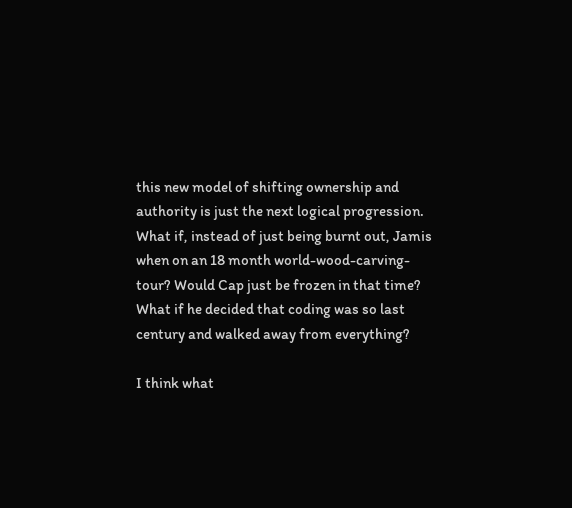this new model of shifting ownership and authority is just the next logical progression. What if, instead of just being burnt out, Jamis when on an 18 month world-wood-carving-tour? Would Cap just be frozen in that time? What if he decided that coding was so last century and walked away from everything?

I think what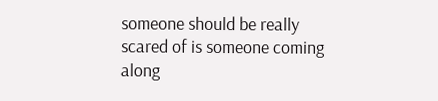someone should be really scared of is someone coming along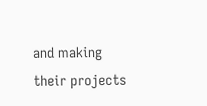and making their projects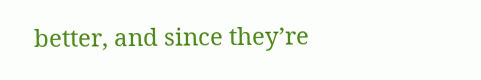better, and since they’re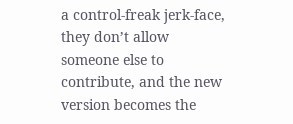a control-freak jerk-face, they don’t allow someone else to contribute, and the new version becomes the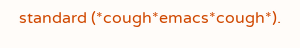standard (*cough*emacs*cough*).